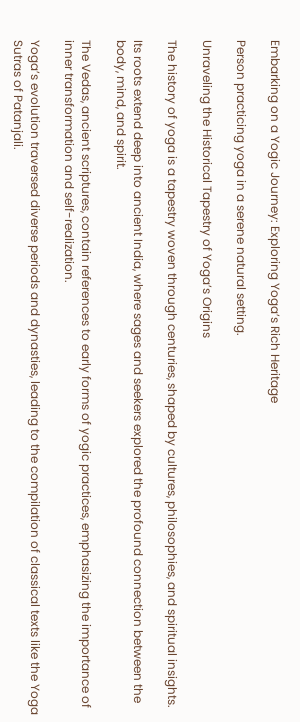Embarking on a Yogic Journey: Exploring Yoga’s Rich Heritage

Person practicing yoga in a serene natural setting.

Unraveling the Historical Tapestry of Yoga’s Origins

The history of yoga is a tapestry woven through centuries, shaped by cultures, philosophies, and spiritual insights.

Its roots extend deep into ancient India, where sages and seekers explored the profound connection between the body, mind, and spirit.

The Vedas, ancient scriptures, contain references to early forms of yogic practices, emphasizing the importance of inner transformation and self-realization.

Yoga’s evolution traversed diverse periods and dynasties, leading to the compilation of classical texts like the Yoga Sutras of Patanjali.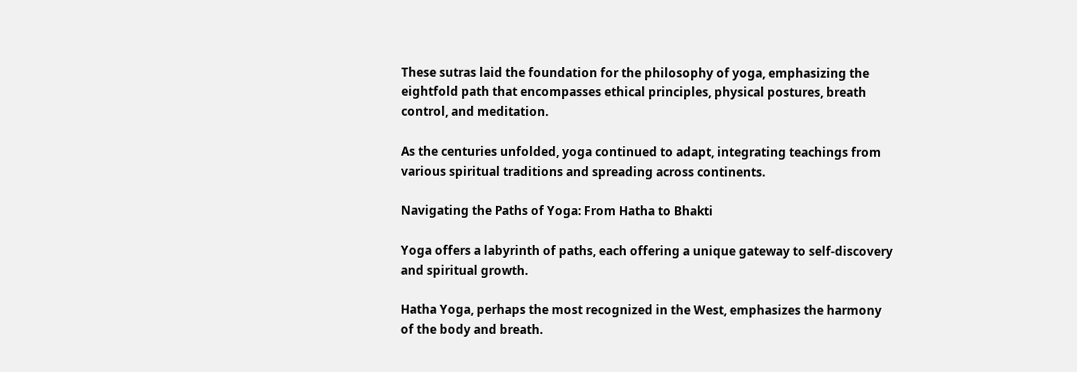These sutras laid the foundation for the philosophy of yoga, emphasizing the eightfold path that encompasses ethical principles, physical postures, breath control, and meditation.

As the centuries unfolded, yoga continued to adapt, integrating teachings from various spiritual traditions and spreading across continents.

Navigating the Paths of Yoga: From Hatha to Bhakti

Yoga offers a labyrinth of paths, each offering a unique gateway to self-discovery and spiritual growth.

Hatha Yoga, perhaps the most recognized in the West, emphasizes the harmony of the body and breath.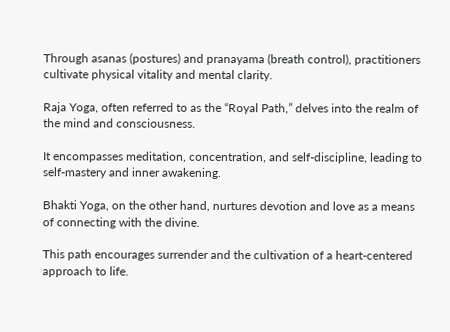Through asanas (postures) and pranayama (breath control), practitioners cultivate physical vitality and mental clarity.

Raja Yoga, often referred to as the “Royal Path,” delves into the realm of the mind and consciousness.

It encompasses meditation, concentration, and self-discipline, leading to self-mastery and inner awakening.

Bhakti Yoga, on the other hand, nurtures devotion and love as a means of connecting with the divine.

This path encourages surrender and the cultivation of a heart-centered approach to life.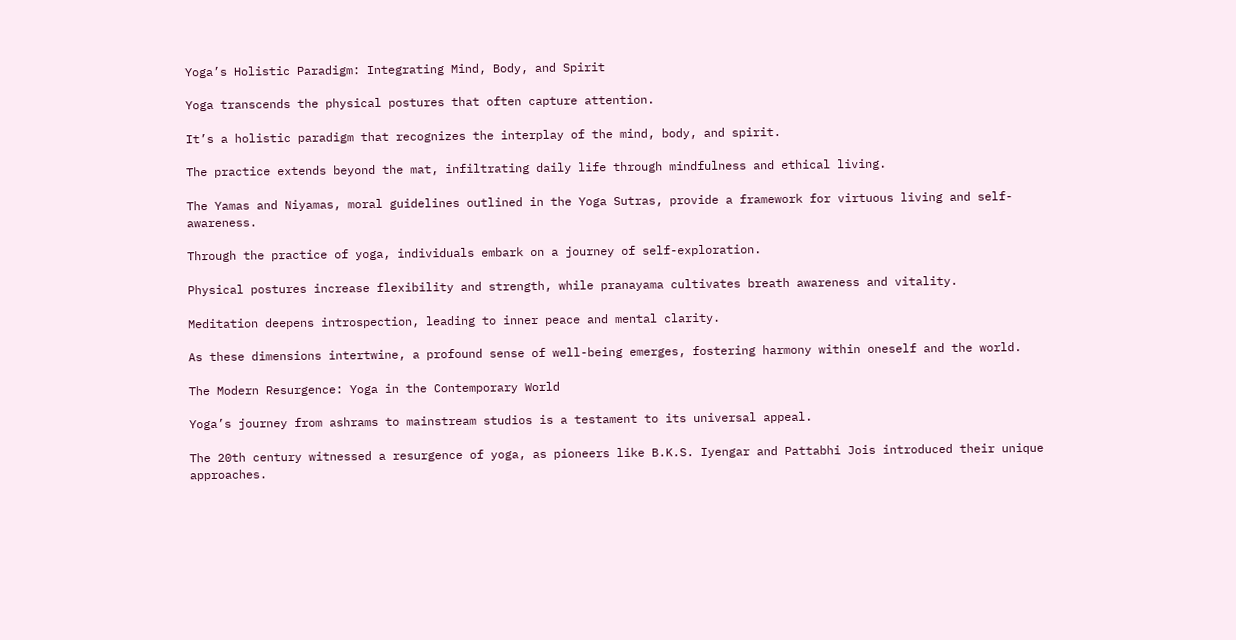Yoga’s Holistic Paradigm: Integrating Mind, Body, and Spirit

Yoga transcends the physical postures that often capture attention.

It’s a holistic paradigm that recognizes the interplay of the mind, body, and spirit.

The practice extends beyond the mat, infiltrating daily life through mindfulness and ethical living.

The Yamas and Niyamas, moral guidelines outlined in the Yoga Sutras, provide a framework for virtuous living and self-awareness.

Through the practice of yoga, individuals embark on a journey of self-exploration.

Physical postures increase flexibility and strength, while pranayama cultivates breath awareness and vitality.

Meditation deepens introspection, leading to inner peace and mental clarity.

As these dimensions intertwine, a profound sense of well-being emerges, fostering harmony within oneself and the world.

The Modern Resurgence: Yoga in the Contemporary World

Yoga’s journey from ashrams to mainstream studios is a testament to its universal appeal.

The 20th century witnessed a resurgence of yoga, as pioneers like B.K.S. Iyengar and Pattabhi Jois introduced their unique approaches.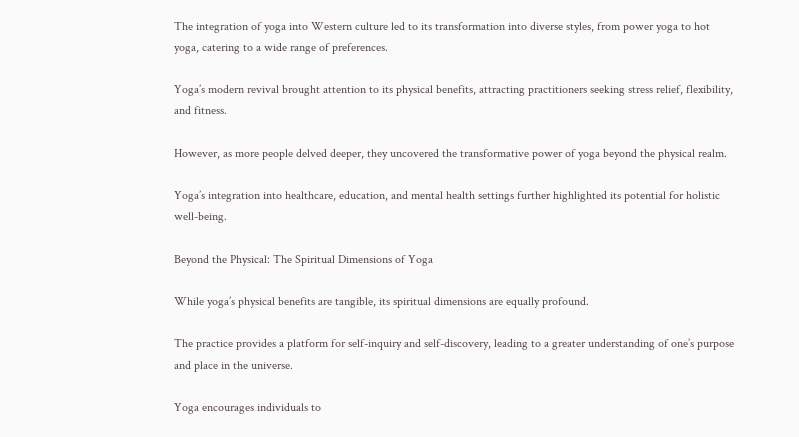The integration of yoga into Western culture led to its transformation into diverse styles, from power yoga to hot yoga, catering to a wide range of preferences.

Yoga’s modern revival brought attention to its physical benefits, attracting practitioners seeking stress relief, flexibility, and fitness.

However, as more people delved deeper, they uncovered the transformative power of yoga beyond the physical realm.

Yoga’s integration into healthcare, education, and mental health settings further highlighted its potential for holistic well-being.

Beyond the Physical: The Spiritual Dimensions of Yoga

While yoga’s physical benefits are tangible, its spiritual dimensions are equally profound.

The practice provides a platform for self-inquiry and self-discovery, leading to a greater understanding of one’s purpose and place in the universe.

Yoga encourages individuals to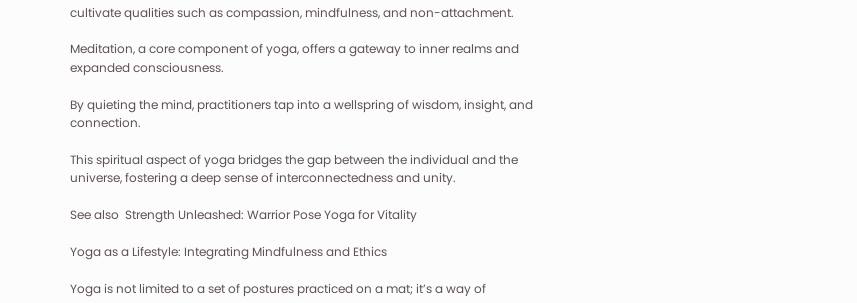cultivate qualities such as compassion, mindfulness, and non-attachment.

Meditation, a core component of yoga, offers a gateway to inner realms and expanded consciousness.

By quieting the mind, practitioners tap into a wellspring of wisdom, insight, and connection.

This spiritual aspect of yoga bridges the gap between the individual and the universe, fostering a deep sense of interconnectedness and unity.

See also  Strength Unleashed: Warrior Pose Yoga for Vitality

Yoga as a Lifestyle: Integrating Mindfulness and Ethics

Yoga is not limited to a set of postures practiced on a mat; it’s a way of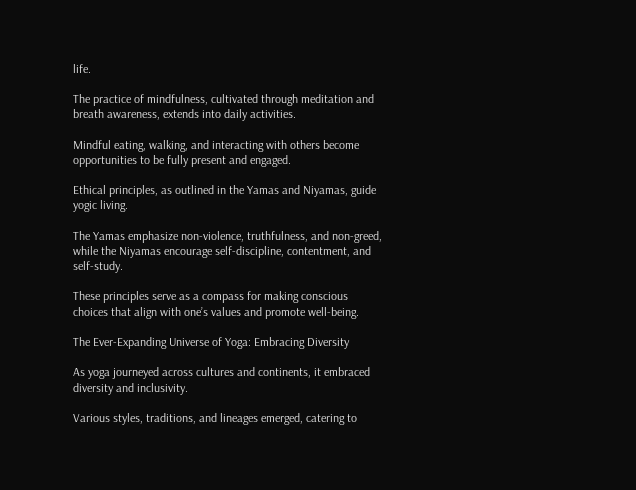life.

The practice of mindfulness, cultivated through meditation and breath awareness, extends into daily activities.

Mindful eating, walking, and interacting with others become opportunities to be fully present and engaged.

Ethical principles, as outlined in the Yamas and Niyamas, guide yogic living.

The Yamas emphasize non-violence, truthfulness, and non-greed, while the Niyamas encourage self-discipline, contentment, and self-study.

These principles serve as a compass for making conscious choices that align with one’s values and promote well-being.

The Ever-Expanding Universe of Yoga: Embracing Diversity

As yoga journeyed across cultures and continents, it embraced diversity and inclusivity.

Various styles, traditions, and lineages emerged, catering to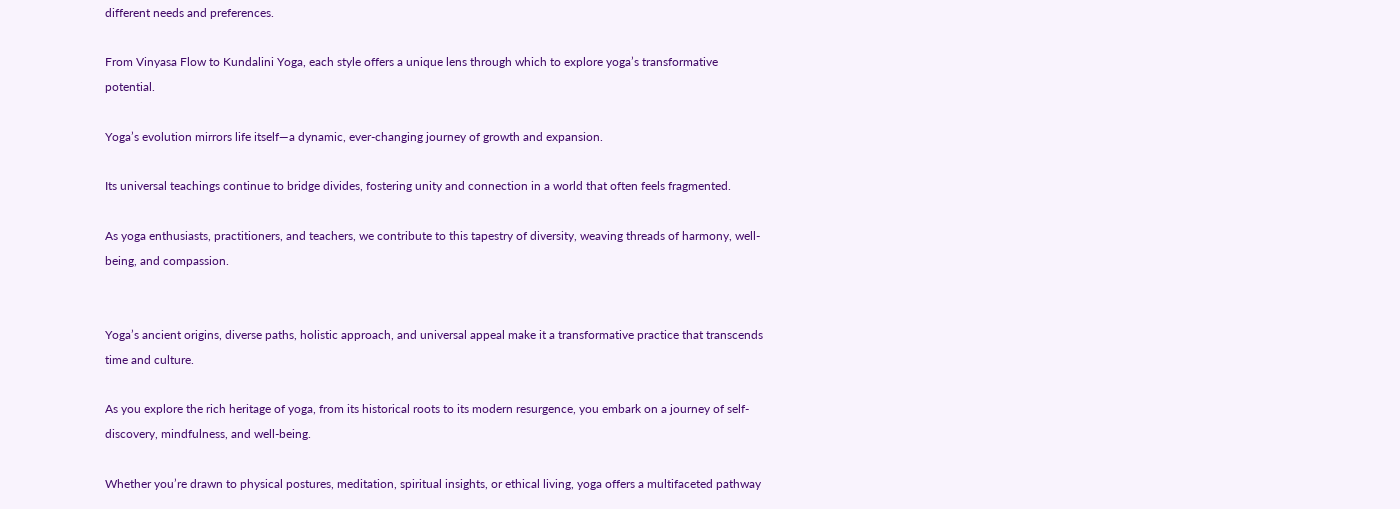different needs and preferences.

From Vinyasa Flow to Kundalini Yoga, each style offers a unique lens through which to explore yoga’s transformative potential.

Yoga’s evolution mirrors life itself—a dynamic, ever-changing journey of growth and expansion.

Its universal teachings continue to bridge divides, fostering unity and connection in a world that often feels fragmented.

As yoga enthusiasts, practitioners, and teachers, we contribute to this tapestry of diversity, weaving threads of harmony, well-being, and compassion.


Yoga’s ancient origins, diverse paths, holistic approach, and universal appeal make it a transformative practice that transcends time and culture.

As you explore the rich heritage of yoga, from its historical roots to its modern resurgence, you embark on a journey of self-discovery, mindfulness, and well-being.

Whether you’re drawn to physical postures, meditation, spiritual insights, or ethical living, yoga offers a multifaceted pathway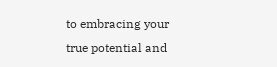to embracing your true potential and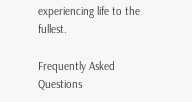experiencing life to the fullest.

Frequently Asked Questions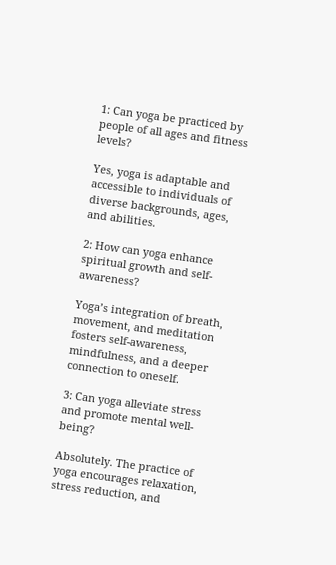1: Can yoga be practiced by people of all ages and fitness levels?

Yes, yoga is adaptable and accessible to individuals of diverse backgrounds, ages, and abilities.

2: How can yoga enhance spiritual growth and self-awareness?

Yoga’s integration of breath, movement, and meditation fosters self-awareness, mindfulness, and a deeper connection to oneself.

3: Can yoga alleviate stress and promote mental well-being?

Absolutely. The practice of yoga encourages relaxation, stress reduction, and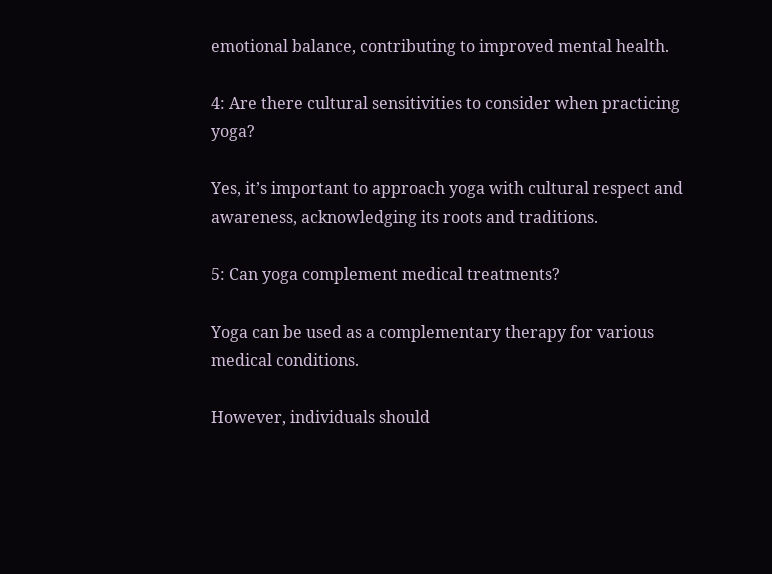emotional balance, contributing to improved mental health.

4: Are there cultural sensitivities to consider when practicing yoga?

Yes, it’s important to approach yoga with cultural respect and awareness, acknowledging its roots and traditions.

5: Can yoga complement medical treatments?

Yoga can be used as a complementary therapy for various medical conditions.

However, individuals should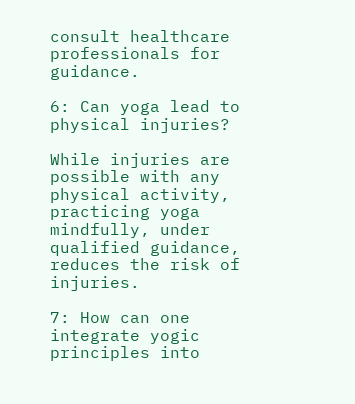consult healthcare professionals for guidance.

6: Can yoga lead to physical injuries?

While injuries are possible with any physical activity, practicing yoga mindfully, under qualified guidance, reduces the risk of injuries.

7: How can one integrate yogic principles into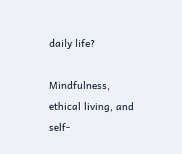daily life?

Mindfulness, ethical living, and self-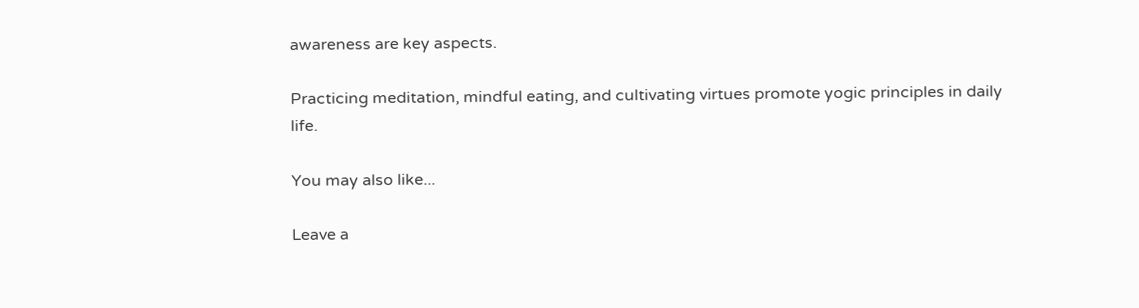awareness are key aspects.

Practicing meditation, mindful eating, and cultivating virtues promote yogic principles in daily life.

You may also like...

Leave a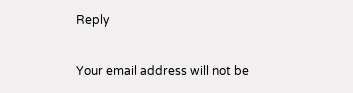Reply

Your email address will not be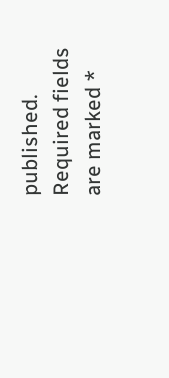published. Required fields are marked *